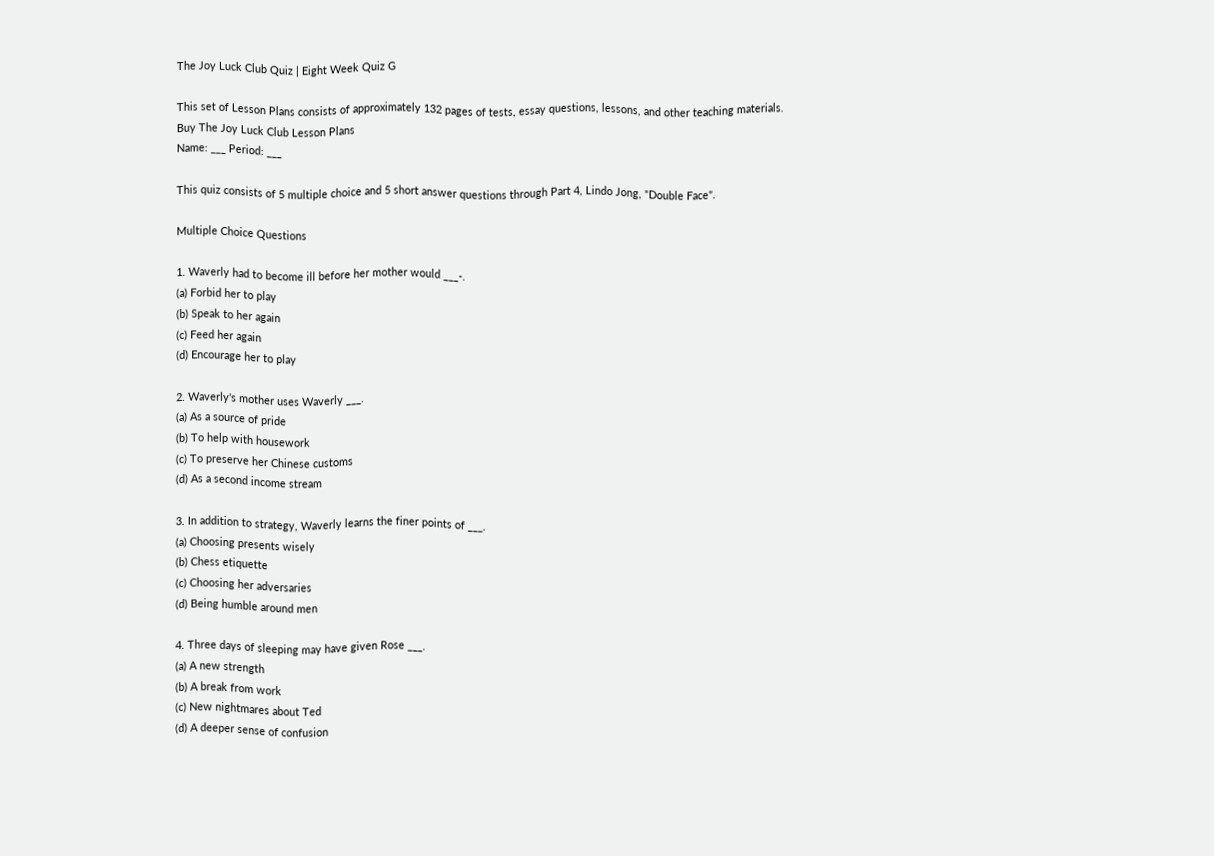The Joy Luck Club Quiz | Eight Week Quiz G

This set of Lesson Plans consists of approximately 132 pages of tests, essay questions, lessons, and other teaching materials.
Buy The Joy Luck Club Lesson Plans
Name: ___ Period: ___

This quiz consists of 5 multiple choice and 5 short answer questions through Part 4, Lindo Jong, "Double Face".

Multiple Choice Questions

1. Waverly had to become ill before her mother would ___-.
(a) Forbid her to play
(b) Speak to her again
(c) Feed her again
(d) Encourage her to play

2. Waverly's mother uses Waverly ___.
(a) As a source of pride
(b) To help with housework
(c) To preserve her Chinese customs
(d) As a second income stream

3. In addition to strategy, Waverly learns the finer points of ___.
(a) Choosing presents wisely
(b) Chess etiquette
(c) Choosing her adversaries
(d) Being humble around men

4. Three days of sleeping may have given Rose ___.
(a) A new strength
(b) A break from work
(c) New nightmares about Ted
(d) A deeper sense of confusion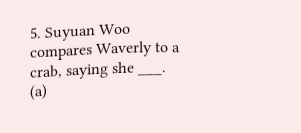5. Suyuan Woo compares Waverly to a crab, saying she ___.
(a)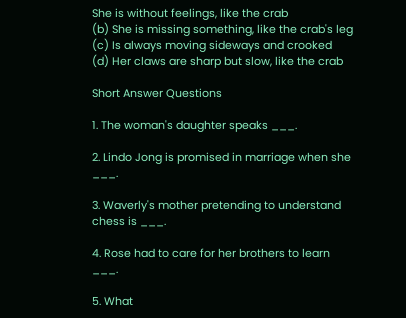She is without feelings, like the crab
(b) She is missing something, like the crab's leg
(c) Is always moving sideways and crooked
(d) Her claws are sharp but slow, like the crab

Short Answer Questions

1. The woman's daughter speaks ___.

2. Lindo Jong is promised in marriage when she ___.

3. Waverly's mother pretending to understand chess is ___.

4. Rose had to care for her brothers to learn ___.

5. What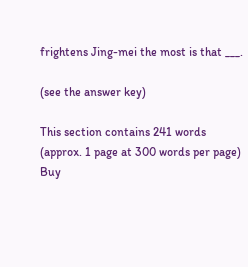frightens Jing-mei the most is that ___.

(see the answer key)

This section contains 241 words
(approx. 1 page at 300 words per page)
Buy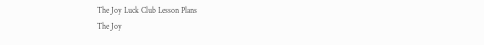The Joy Luck Club Lesson Plans
The Joy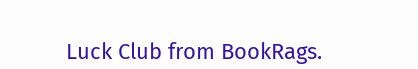Luck Club from BookRags.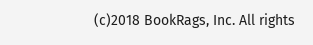(c)2018 BookRags, Inc. All rights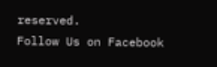reserved.
Follow Us on Facebook